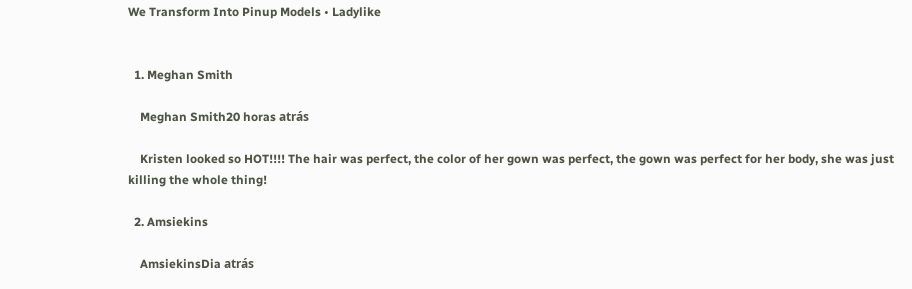We Transform Into Pinup Models • Ladylike


  1. Meghan Smith

    Meghan Smith20 horas atrás

    Kristen looked so HOT!!!! The hair was perfect, the color of her gown was perfect, the gown was perfect for her body, she was just killing the whole thing!

  2. Amsiekins

    AmsiekinsDia atrás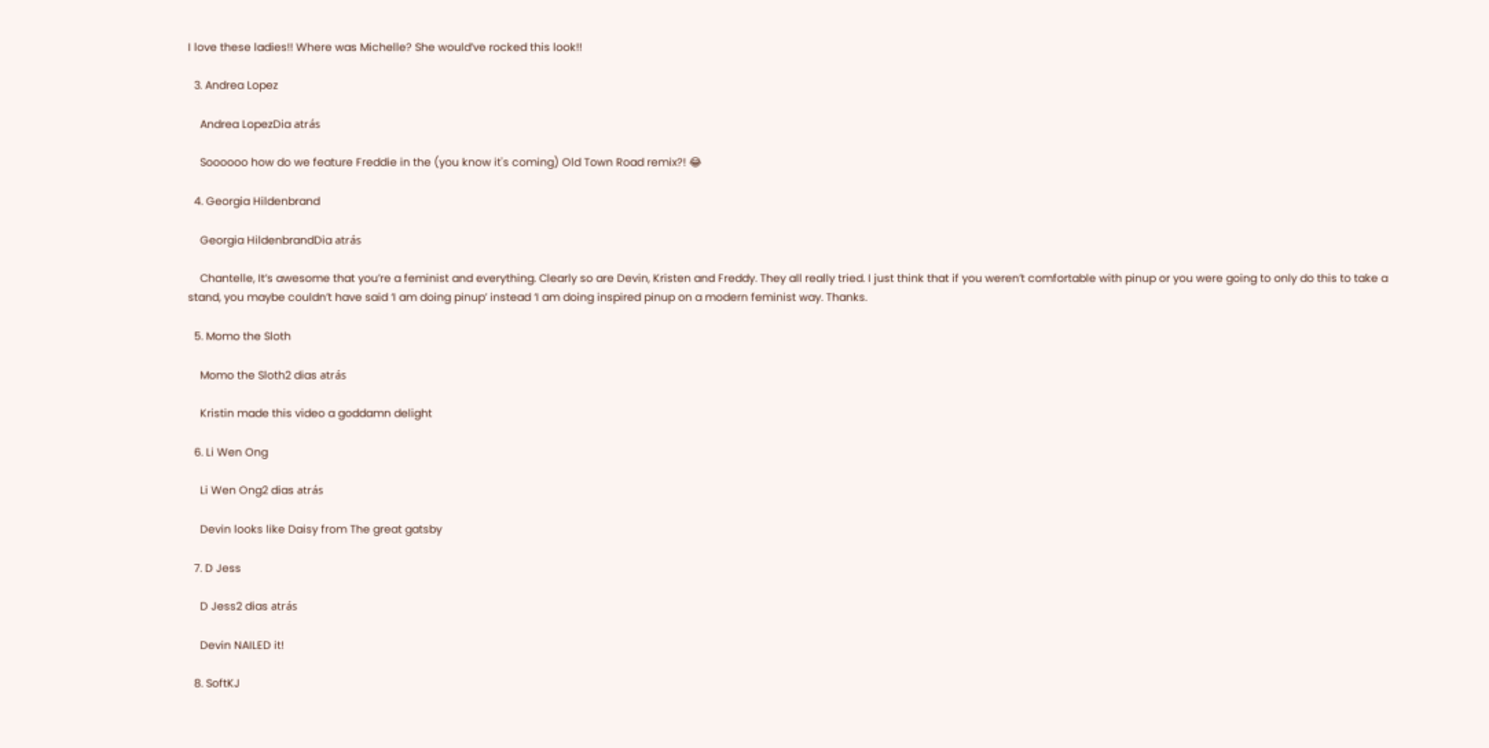I love these ladies!! Where was Michelle? She would’ve rocked this look!!

  3. Andrea Lopez

    Andrea LopezDia atrás

    Soooooo how do we feature Freddie in the (you know it's coming) Old Town Road remix?! 😂

  4. Georgia Hildenbrand

    Georgia HildenbrandDia atrás

    Chantelle, It’s awesome that you’re a feminist and everything. Clearly so are Devin, Kristen and Freddy. They all really tried. I just think that if you weren’t comfortable with pinup or you were going to only do this to take a stand, you maybe couldn’t have said ‘I am doing pinup’ instead ‘I am doing inspired pinup on a modern feminist way. Thanks.

  5. Momo the Sloth

    Momo the Sloth2 dias atrás

    Kristin made this video a goddamn delight

  6. Li Wen Ong

    Li Wen Ong2 dias atrás

    Devin looks like Daisy from The great gatsby

  7. D Jess

    D Jess2 dias atrás

    Devin NAILED it!

  8. SoftKJ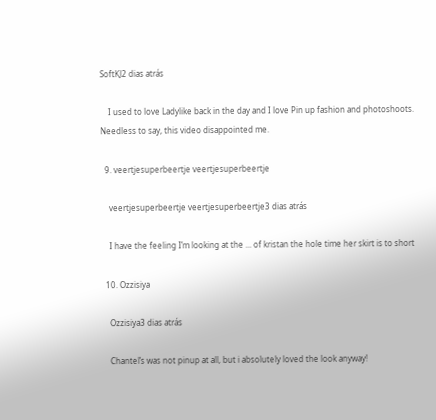SoftKJ2 dias atrás

    I used to love Ladylike back in the day and I love Pin up fashion and photoshoots. Needless to say, this video disappointed me.

  9. veertjesuperbeertje veertjesuperbeertje

    veertjesuperbeertje veertjesuperbeertje3 dias atrás

    I have the feeling I’m looking at the ... of kristan the hole time her skirt is to short

  10. Ozzisiya

    Ozzisiya3 dias atrás

    Chantel’s was not pinup at all, but i absolutely loved the look anyway!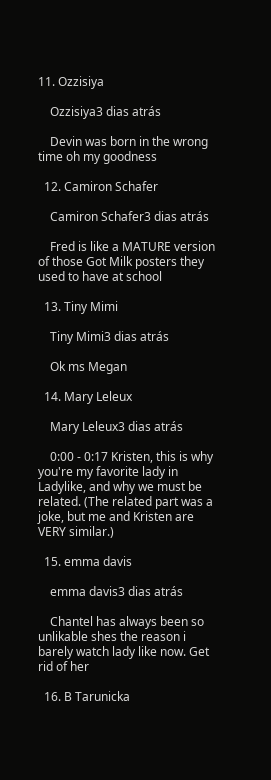11. Ozzisiya

    Ozzisiya3 dias atrás

    Devin was born in the wrong time oh my goodness

  12. Camiron Schafer

    Camiron Schafer3 dias atrás

    Fred is like a MATURE version of those Got Milk posters they used to have at school

  13. Tiny Mimi

    Tiny Mimi3 dias atrás

    Ok ms Megan

  14. Mary Leleux

    Mary Leleux3 dias atrás

    0:00 - 0:17 Kristen, this is why you're my favorite lady in Ladylike, and why we must be related. (The related part was a joke, but me and Kristen are VERY similar.)

  15. emma davis

    emma davis3 dias atrás

    Chantel has always been so unlikable shes the reason i barely watch lady like now. Get rid of her

  16. B Tarunicka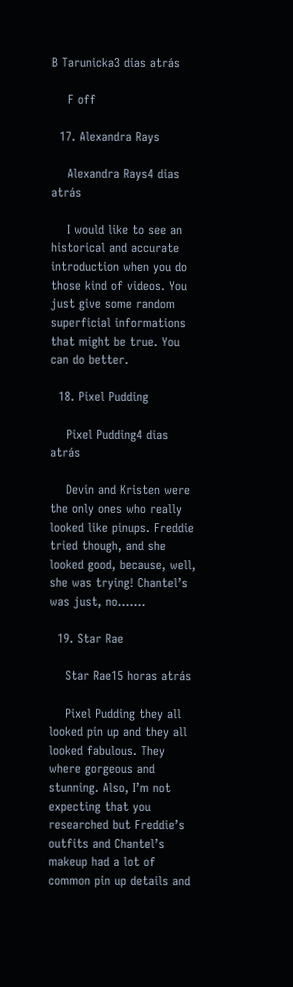B Tarunicka3 dias atrás

    F off

  17. Alexandra Rays

    Alexandra Rays4 dias atrás

    I would like to see an historical and accurate introduction when you do those kind of videos. You just give some random superficial informations that might be true. You can do better.

  18. Pixel Pudding

    Pixel Pudding4 dias atrás

    Devin and Kristen were the only ones who really looked like pinups. Freddie tried though, and she looked good, because, well, she was trying! Chantel’s was just, no.......

  19. Star Rae

    Star Rae15 horas atrás

    Pixel Pudding they all looked pin up and they all looked fabulous. They where gorgeous and stunning. Also, I’m not expecting that you researched but Freddie’s outfits and Chantel’s makeup had a lot of common pin up details and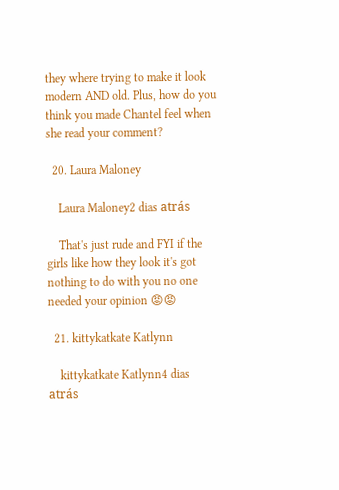they where trying to make it look modern AND old. Plus, how do you think you made Chantel feel when she read your comment?

  20. Laura Maloney

    Laura Maloney2 dias atrás

    That's just rude and FYI if the girls like how they look it's got nothing to do with you no one needed your opinion 😡😡

  21. kittykatkate Katlynn

    kittykatkate Katlynn4 dias atrás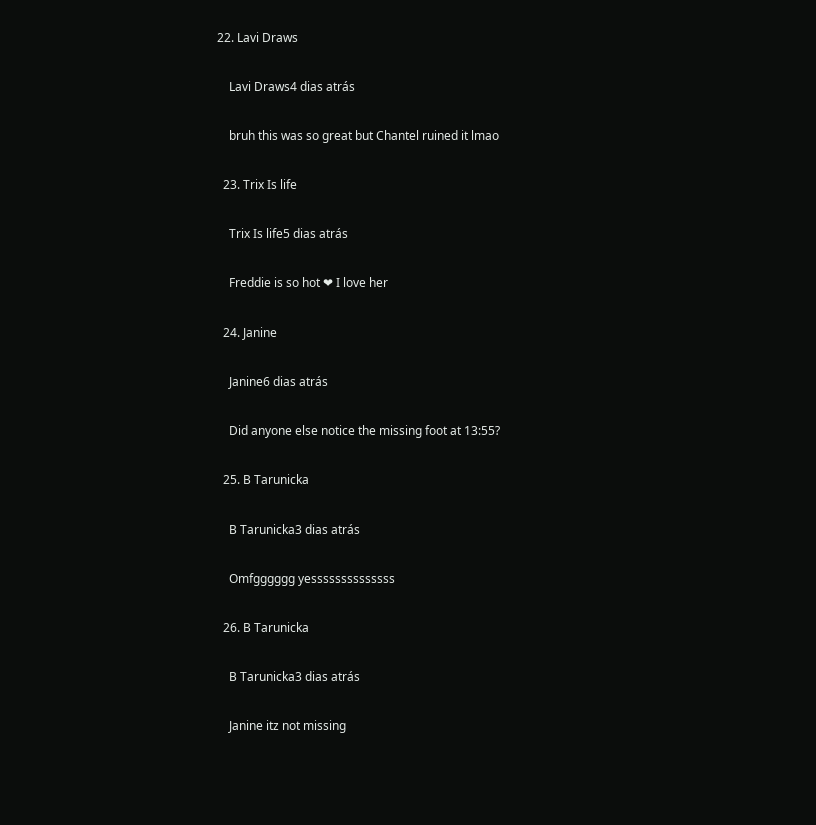22. Lavi Draws

    Lavi Draws4 dias atrás

    bruh this was so great but Chantel ruined it lmao

  23. Trix Is life

    Trix Is life5 dias atrás

    Freddie is so hot ❤ I love her

  24. Janine

    Janine6 dias atrás

    Did anyone else notice the missing foot at 13:55?

  25. B Tarunicka

    B Tarunicka3 dias atrás

    Omfgggggg yessssssssssssss

  26. B Tarunicka

    B Tarunicka3 dias atrás

    Janine itz not missing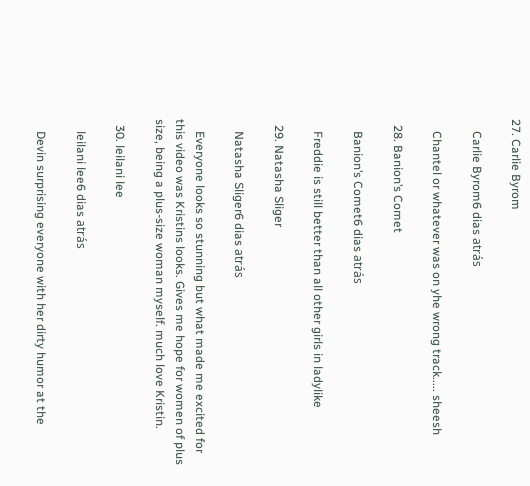27. Carlie Byrom

    Carlie Byrom6 dias atrás

    Chantel or whatever was on yhe wrong track..... sheesh

  28. Banion’s Comet

    Banion’s Comet6 dias atrás

    Freddie is still better than all other girls in ladylike

  29. Natasha Sliger

    Natasha Sliger6 dias atrás

    Everyone looks so stunning but what made me excited for this video was Kristins looks. Gives me hope for women of plus size, being a plus-size woman myself. much love Kristin.

  30. leilani lee

    leilani lee6 dias atrás

    Devin surprising everyone with her dirty humor at the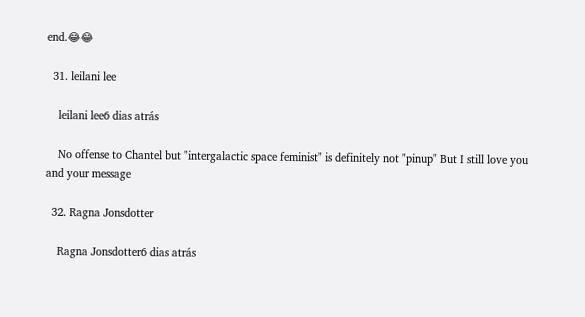end.😂😂

  31. leilani lee

    leilani lee6 dias atrás

    No offense to Chantel but "intergalactic space feminist" is definitely not "pinup" But I still love you and your message

  32. Ragna Jonsdotter

    Ragna Jonsdotter6 dias atrás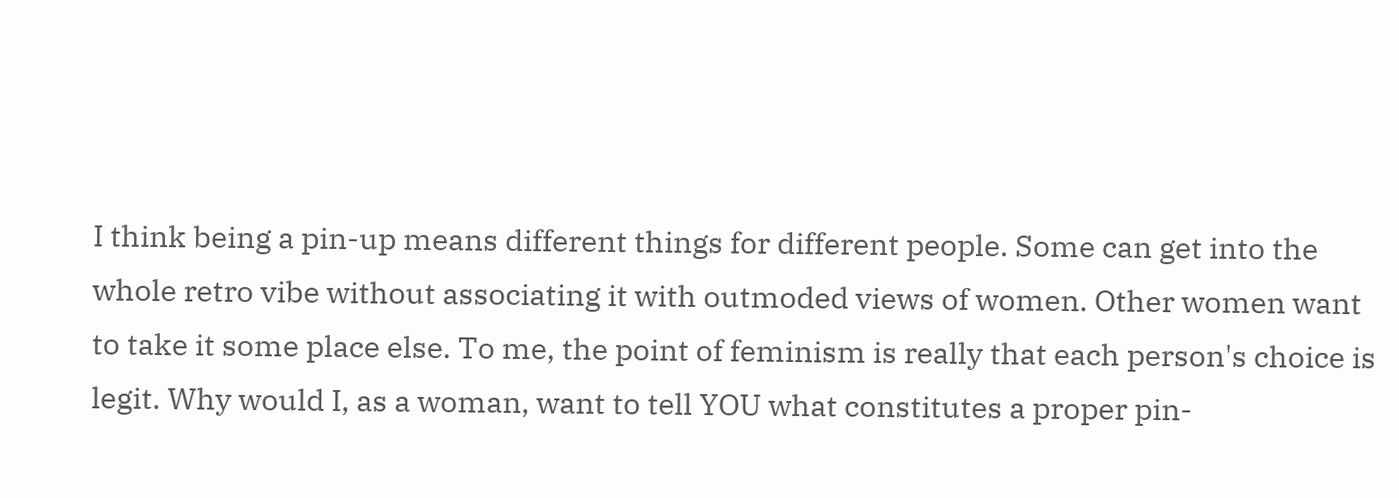I think being a pin-up means different things for different people. Some can get into the whole retro vibe without associating it with outmoded views of women. Other women want to take it some place else. To me, the point of feminism is really that each person's choice is legit. Why would I, as a woman, want to tell YOU what constitutes a proper pin-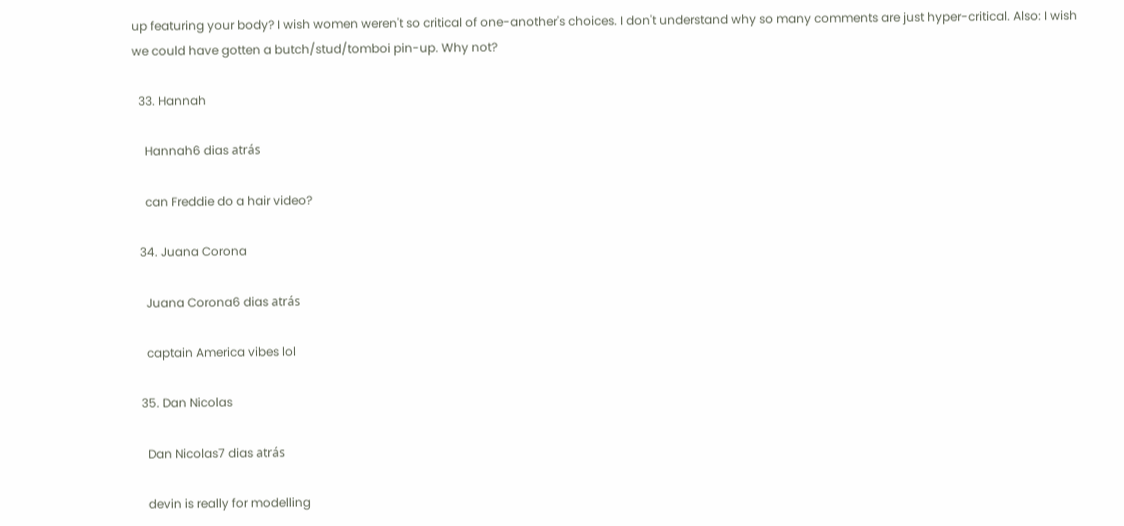up featuring your body? I wish women weren't so critical of one-another's choices. I don't understand why so many comments are just hyper-critical. Also: I wish we could have gotten a butch/stud/tomboi pin-up. Why not?

  33. Hannah

    Hannah6 dias atrás

    can Freddie do a hair video?

  34. Juana Corona

    Juana Corona6 dias atrás

    captain America vibes lol

  35. Dan Nicolas

    Dan Nicolas7 dias atrás

    devin is really for modelling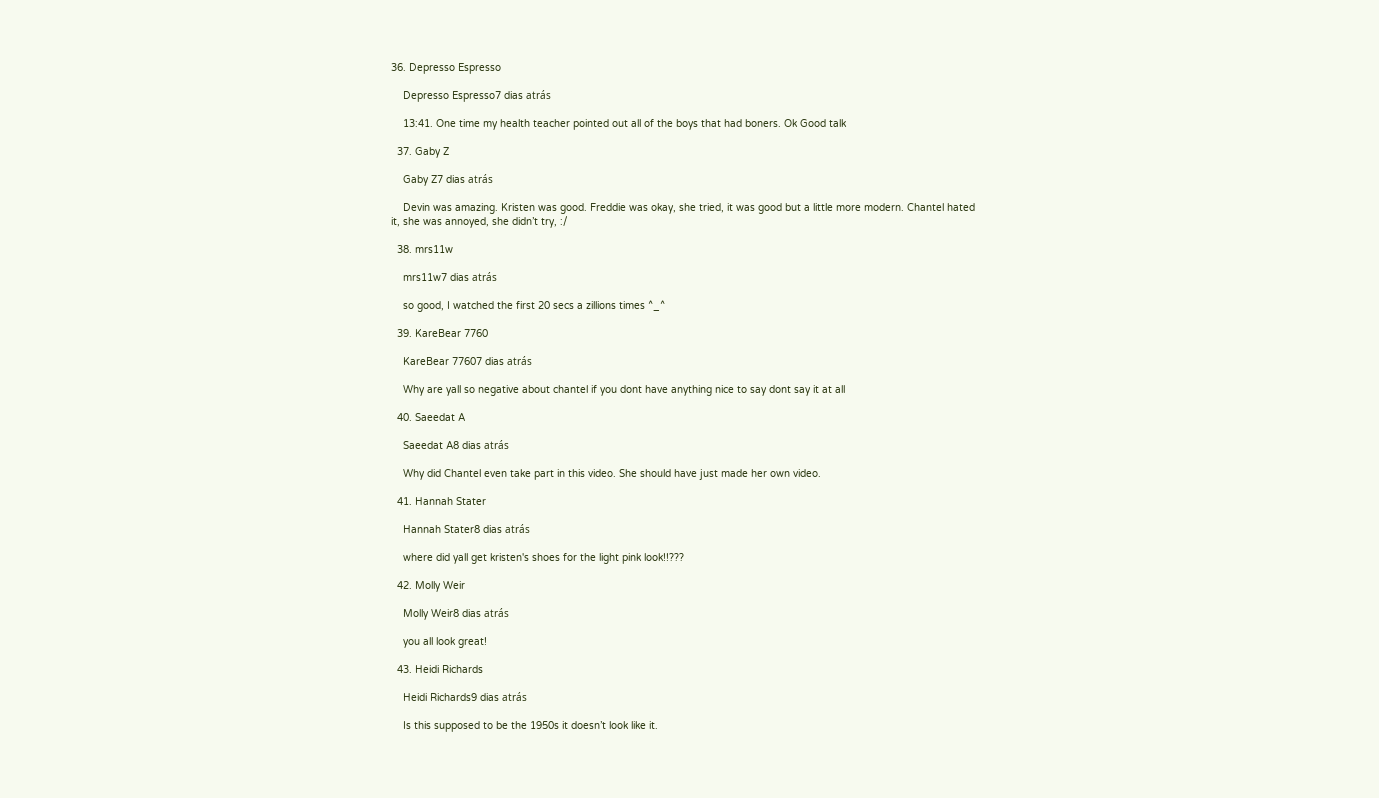36. Depresso Espresso

    Depresso Espresso7 dias atrás

    13:41. One time my health teacher pointed out all of the boys that had boners. Ok Good talk

  37. Gaby Z

    Gaby Z7 dias atrás

    Devin was amazing. Kristen was good. Freddie was okay, she tried, it was good but a little more modern. Chantel hated it, she was annoyed, she didn’t try, :/

  38. mrs11w

    mrs11w7 dias atrás

    so good, I watched the first 20 secs a zillions times ^_^

  39. KareBear 7760

    KareBear 77607 dias atrás

    Why are yall so negative about chantel if you dont have anything nice to say dont say it at all

  40. Saeedat A

    Saeedat A8 dias atrás

    Why did Chantel even take part in this video. She should have just made her own video.

  41. Hannah Stater

    Hannah Stater8 dias atrás

    where did yall get kristen's shoes for the light pink look!!???

  42. Molly Weir

    Molly Weir8 dias atrás

    you all look great!

  43. Heidi Richards

    Heidi Richards9 dias atrás

    Is this supposed to be the 1950s it doesn’t look like it.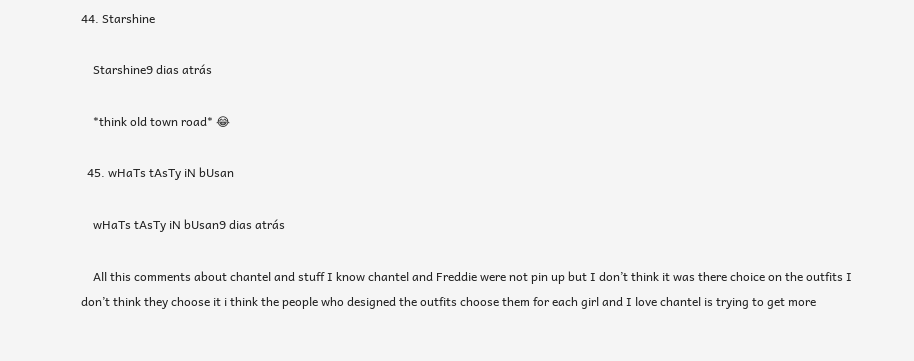44. Starshine

    Starshine9 dias atrás

    *think old town road* 😂

  45. wHaTs tAsTy iN bUsan

    wHaTs tAsTy iN bUsan9 dias atrás

    All this comments about chantel and stuff I know chantel and Freddie were not pin up but I don’t think it was there choice on the outfits I don’t think they choose it i think the people who designed the outfits choose them for each girl and I love chantel is trying to get more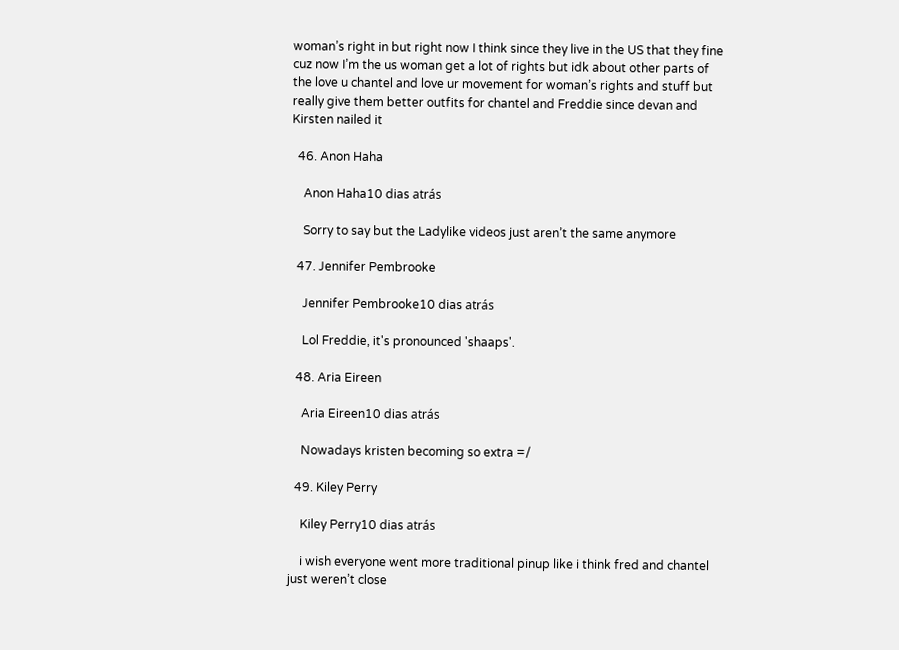woman’s right in but right now I think since they live in the US that they fine cuz now I’m the us woman get a lot of rights but idk about other parts of the love u chantel and love ur movement for woman’s rights and stuff but really give them better outfits for chantel and Freddie since devan and Kirsten nailed it

  46. Anon Haha

    Anon Haha10 dias atrás

    Sorry to say but the Ladylike videos just aren’t the same anymore

  47. Jennifer Pembrooke

    Jennifer Pembrooke10 dias atrás

    Lol Freddie, it's pronounced 'shaaps'.

  48. Aria Eireen

    Aria Eireen10 dias atrás

    Nowadays kristen becoming so extra =/

  49. Kiley Perry

    Kiley Perry10 dias atrás

    i wish everyone went more traditional pinup like i think fred and chantel just weren’t close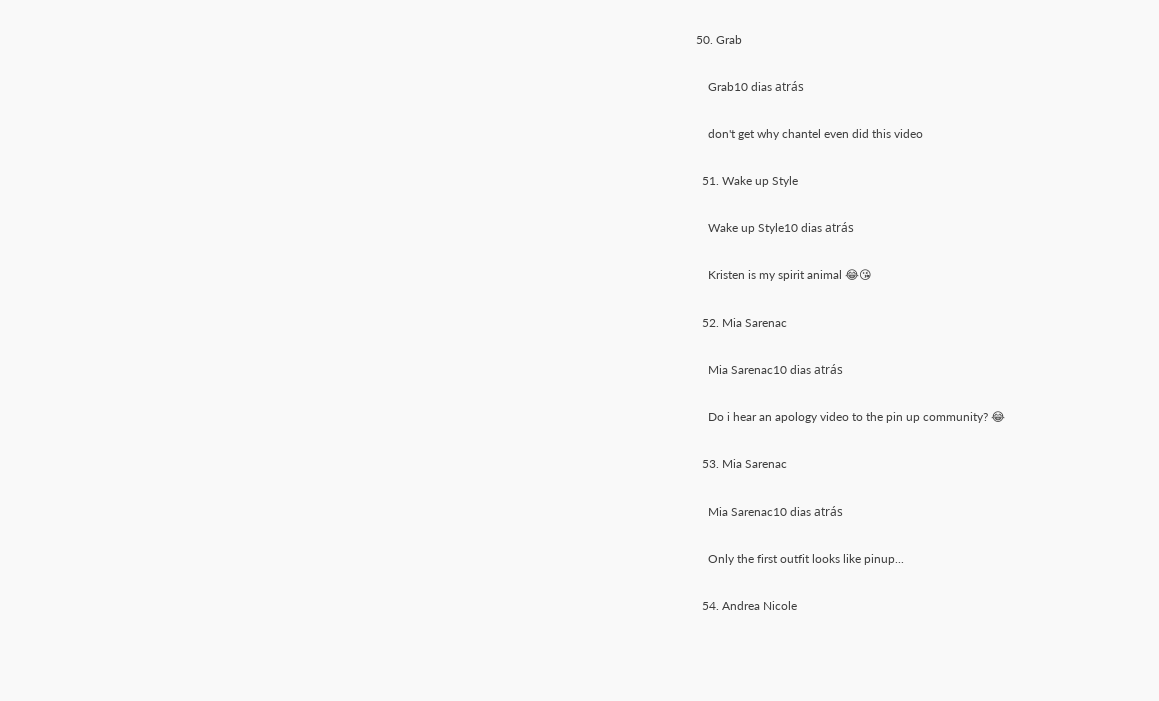50. Grab

    Grab10 dias atrás

    don't get why chantel even did this video

  51. Wake up Style

    Wake up Style10 dias atrás

    Kristen is my spirit animal 😂😘

  52. Mia Sarenac

    Mia Sarenac10 dias atrás

    Do i hear an apology video to the pin up community? 😂

  53. Mia Sarenac

    Mia Sarenac10 dias atrás

    Only the first outfit looks like pinup...

  54. Andrea Nicole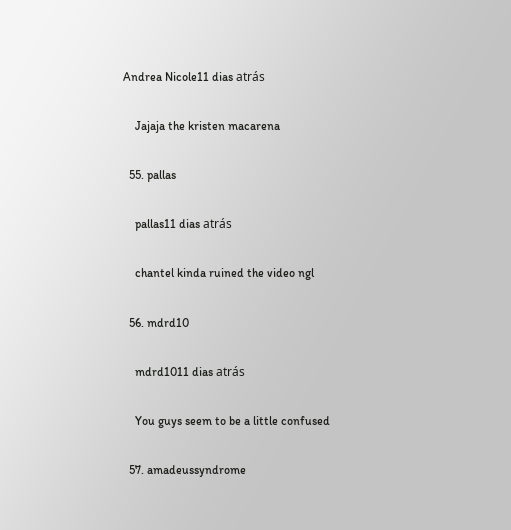Andrea Nicole11 dias atrás

    Jajaja the kristen macarena

  55. pallas

    pallas11 dias atrás

    chantel kinda ruined the video ngl

  56. mdrd10

    mdrd1011 dias atrás

    You guys seem to be a little confused

  57. amadeussyndrome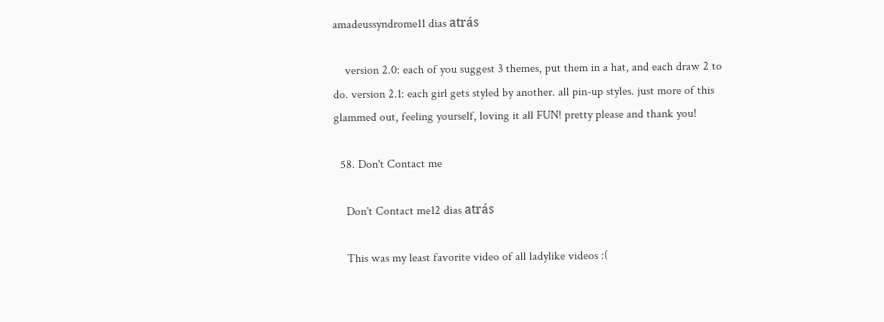amadeussyndrome11 dias atrás

    version 2.0: each of you suggest 3 themes, put them in a hat, and each draw 2 to do. version 2.1: each girl gets styled by another. all pin-up styles. just more of this glammed out, feeling yourself, loving it all FUN! pretty please and thank you!

  58. Don't Contact me

    Don't Contact me12 dias atrás

    This was my least favorite video of all ladylike videos :(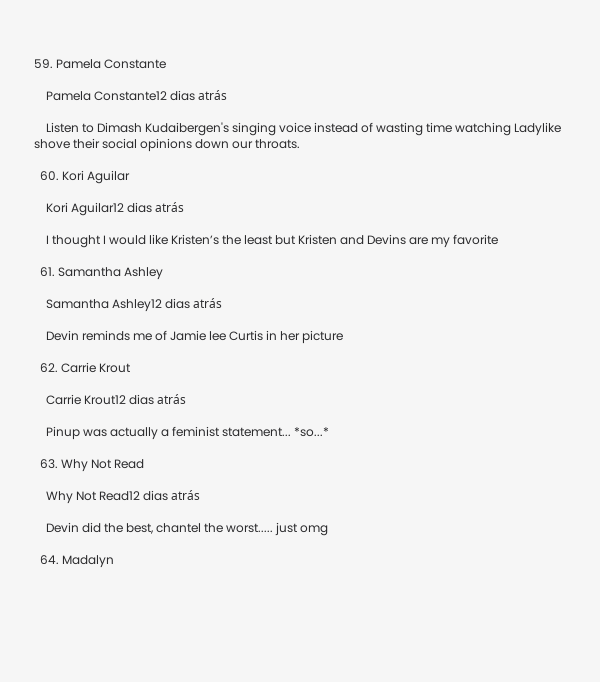59. Pamela Constante

    Pamela Constante12 dias atrás

    Listen to Dimash Kudaibergen's singing voice instead of wasting time watching Ladylike shove their social opinions down our throats.

  60. Kori Aguilar

    Kori Aguilar12 dias atrás

    I thought I would like Kristen’s the least but Kristen and Devins are my favorite

  61. Samantha Ashley

    Samantha Ashley12 dias atrás

    Devin reminds me of Jamie lee Curtis in her picture

  62. Carrie Krout

    Carrie Krout12 dias atrás

    Pinup was actually a feminist statement... *so...*

  63. Why Not Read

    Why Not Read12 dias atrás

    Devin did the best, chantel the worst..... just omg

  64. Madalyn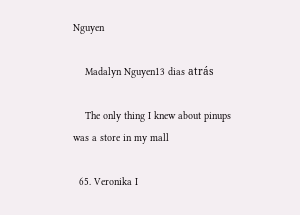Nguyen

    Madalyn Nguyen13 dias atrás

    The only thing I knew about pinups was a store in my mall

  65. Veronika I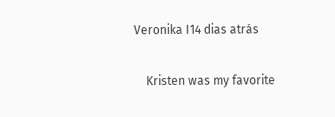Veronika I14 dias atrás

    Kristen was my favorite